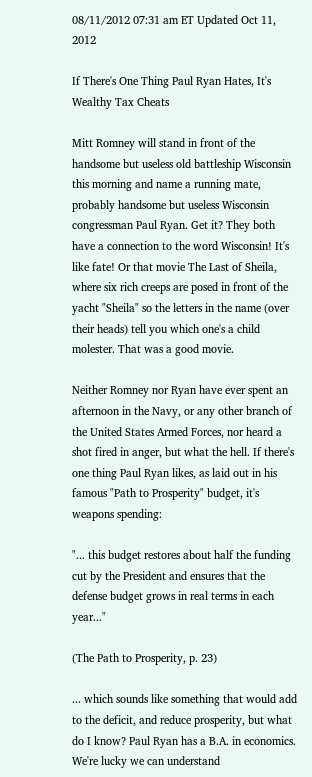08/11/2012 07:31 am ET Updated Oct 11, 2012

If There's One Thing Paul Ryan Hates, It's Wealthy Tax Cheats

Mitt Romney will stand in front of the handsome but useless old battleship Wisconsin this morning and name a running mate, probably handsome but useless Wisconsin congressman Paul Ryan. Get it? They both have a connection to the word Wisconsin! It's like fate! Or that movie The Last of Sheila, where six rich creeps are posed in front of the yacht "Sheila" so the letters in the name (over their heads) tell you which one's a child molester. That was a good movie.

Neither Romney nor Ryan have ever spent an afternoon in the Navy, or any other branch of the United States Armed Forces, nor heard a shot fired in anger, but what the hell. If there's one thing Paul Ryan likes, as laid out in his famous "Path to Prosperity" budget, it's weapons spending:

"... this budget restores about half the funding cut by the President and ensures that the defense budget grows in real terms in each year..."

(The Path to Prosperity, p. 23)

... which sounds like something that would add to the deficit, and reduce prosperity, but what do I know? Paul Ryan has a B.A. in economics. We're lucky we can understand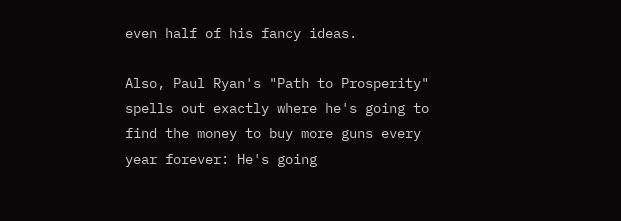even half of his fancy ideas.

Also, Paul Ryan's "Path to Prosperity" spells out exactly where he's going to find the money to buy more guns every year forever: He's going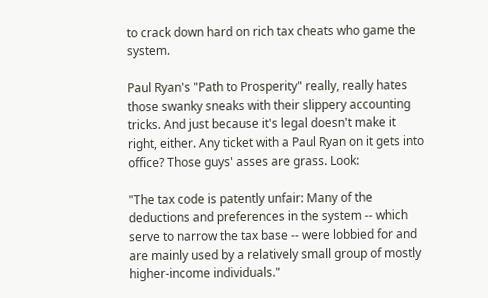to crack down hard on rich tax cheats who game the system.

Paul Ryan's "Path to Prosperity" really, really hates those swanky sneaks with their slippery accounting tricks. And just because it's legal doesn't make it right, either. Any ticket with a Paul Ryan on it gets into office? Those guys' asses are grass. Look:

"The tax code is patently unfair: Many of the deductions and preferences in the system -- which serve to narrow the tax base -- were lobbied for and are mainly used by a relatively small group of mostly higher-income individuals."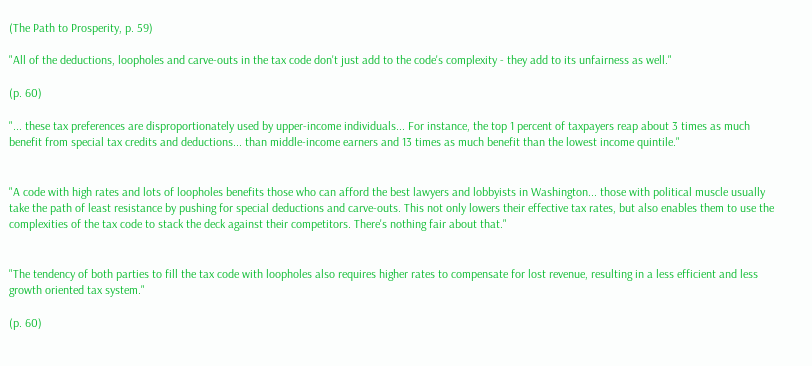(The Path to Prosperity, p. 59)

"All of the deductions, loopholes and carve-outs in the tax code don't just add to the code's complexity - they add to its unfairness as well."

(p. 60)

"... these tax preferences are disproportionately used by upper-income individuals... For instance, the top 1 percent of taxpayers reap about 3 times as much benefit from special tax credits and deductions... than middle-income earners and 13 times as much benefit than the lowest income quintile."


"A code with high rates and lots of loopholes benefits those who can afford the best lawyers and lobbyists in Washington... those with political muscle usually take the path of least resistance by pushing for special deductions and carve-outs. This not only lowers their effective tax rates, but also enables them to use the complexities of the tax code to stack the deck against their competitors. There's nothing fair about that."


"The tendency of both parties to fill the tax code with loopholes also requires higher rates to compensate for lost revenue, resulting in a less efficient and less growth oriented tax system."

(p. 60)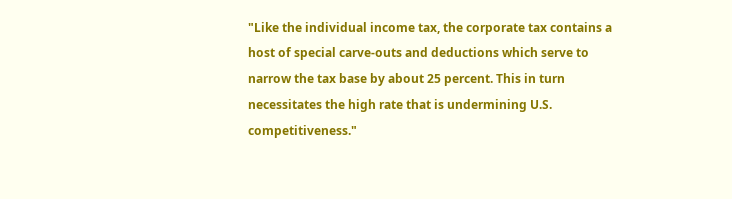"Like the individual income tax, the corporate tax contains a host of special carve-outs and deductions which serve to narrow the tax base by about 25 percent. This in turn necessitates the high rate that is undermining U.S. competitiveness."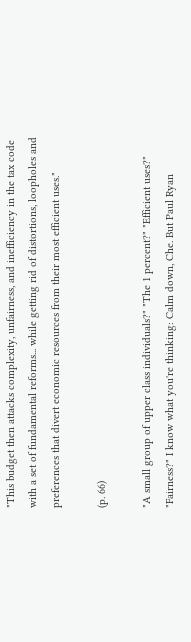"This budget then attacks complexity, unfairness, and inefficiency in the tax code with a set of fundamental reforms... while getting rid of distortions, loopholes and preferences that divert economic resources from their most efficient uses."

(p. 66)

"A small group of upper class individuals?" "The 1 percent?" "Efficient uses?" "Fairness?" I know what you're thinking: Calm down, Che. But Paul Ryan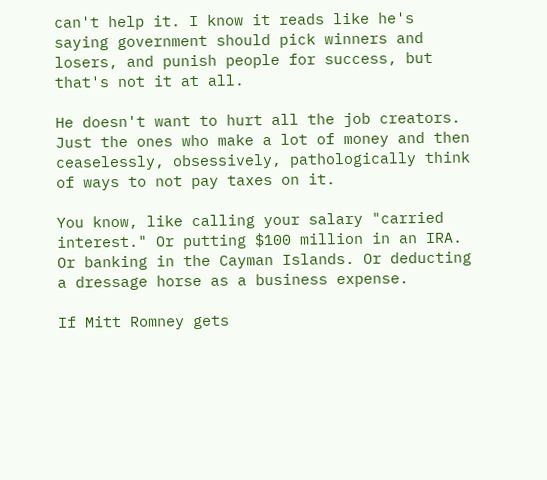can't help it. I know it reads like he's saying government should pick winners and losers, and punish people for success, but that's not it at all.

He doesn't want to hurt all the job creators. Just the ones who make a lot of money and then ceaselessly, obsessively, pathologically think of ways to not pay taxes on it.

You know, like calling your salary "carried interest." Or putting $100 million in an IRA. Or banking in the Cayman Islands. Or deducting a dressage horse as a business expense.

If Mitt Romney gets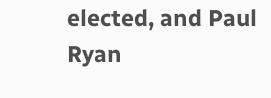elected, and Paul Ryan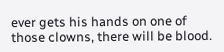ever gets his hands on one of those clowns, there will be blood.